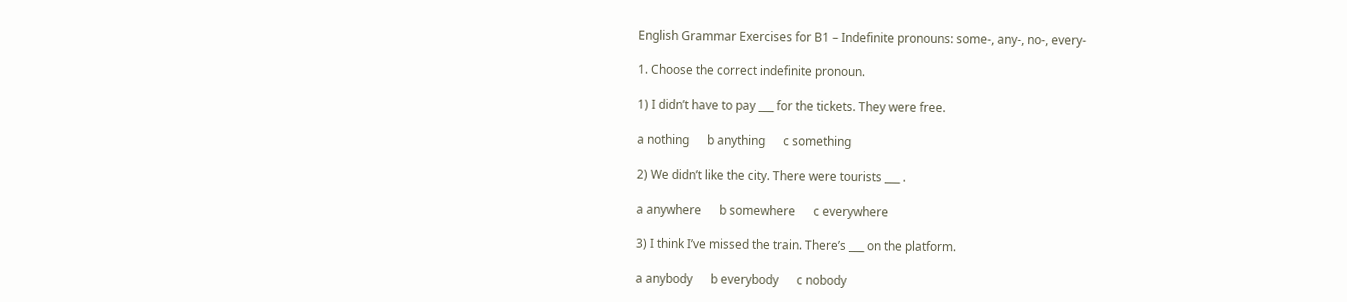English Grammar Exercises for B1 – Indefinite pronouns: some-, any-, no-, every-

1. Choose the correct indefinite pronoun.

1) I didn’t have to pay ___ for the tickets. They were free.

a nothing      b anything      c something

2) We didn’t like the city. There were tourists ___ .

a anywhere      b somewhere      c everywhere

3) I think I’ve missed the train. There’s ___ on the platform.

a anybody      b everybody      c nobody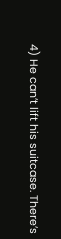4) He can’t lift his suitcase. There’s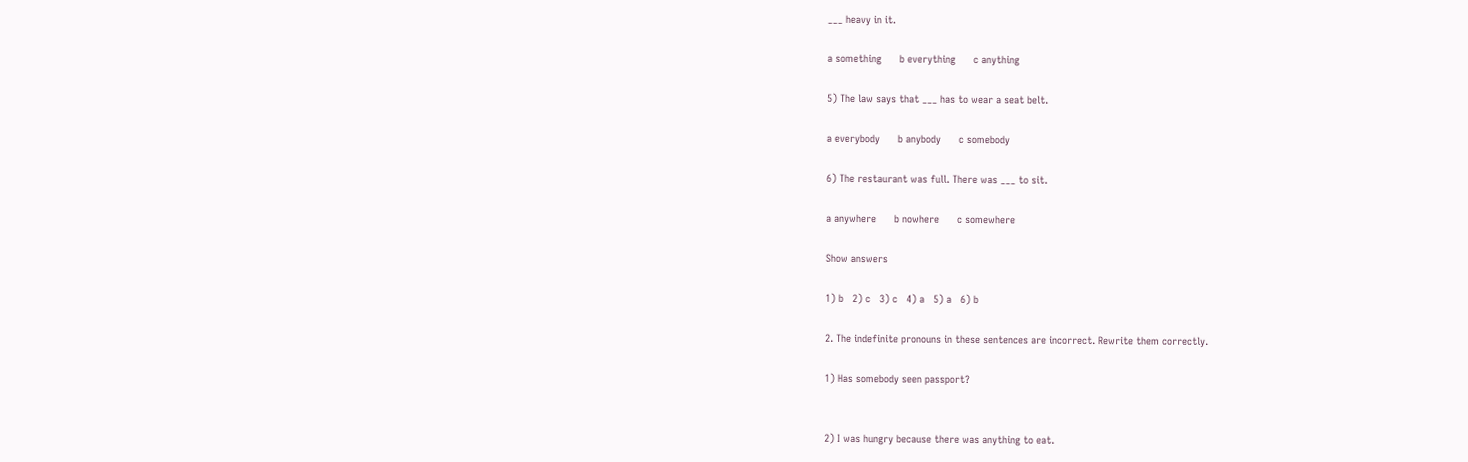___ heavy in it.

a something      b everything      c anything

5) The law says that ___ has to wear a seat belt.

a everybody      b anybody      c somebody

6) The restaurant was full. There was ___ to sit.

a anywhere      b nowhere      c somewhere

Show answers

1) b   2) c   3) c   4) a   5) a   6) b

2. The indefinite pronouns in these sentences are incorrect. Rewrite them correctly.

1) Has somebody seen passport?


2) I was hungry because there was anything to eat.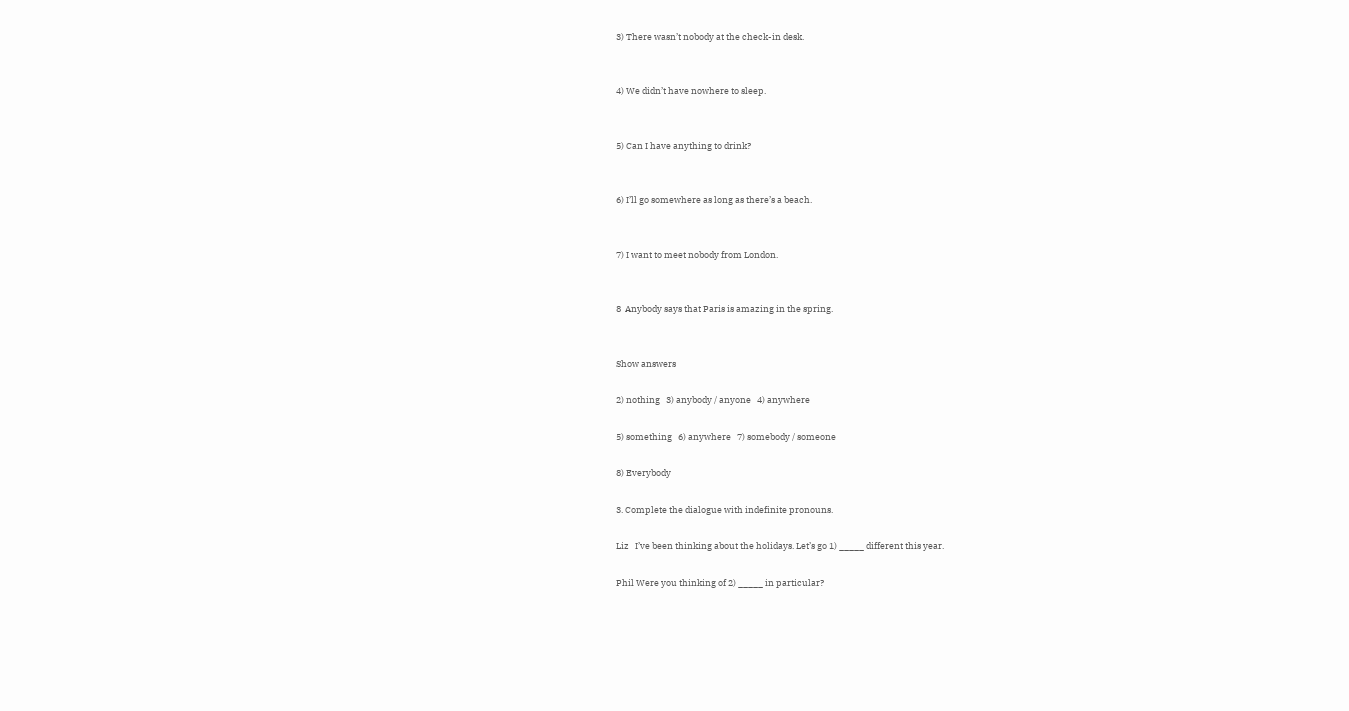3) There wasn’t nobody at the check-in desk.


4) We didn’t have nowhere to sleep.


5) Can I have anything to drink?


6) I’ll go somewhere as long as there’s a beach.


7) I want to meet nobody from London.


8  Anybody says that Paris is amazing in the spring.


Show answers

2) nothing   3) anybody / anyone   4) anywhere

5) something   6) anywhere   7) somebody / someone

8) Everybody

3. Complete the dialogue with indefinite pronouns.

Liz   I’ve been thinking about the holidays. Let’s go 1) _____ different this year.

Phil Were you thinking of 2) _____ in particular?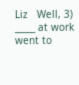Liz   Well, 3) _____ at work went to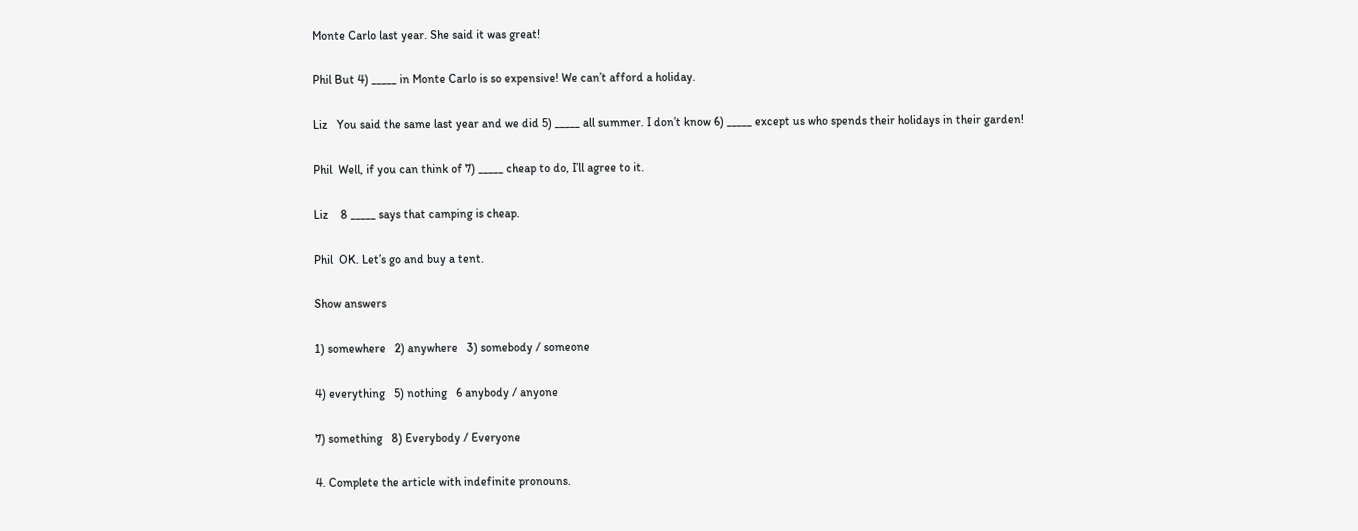Monte Carlo last year. She said it was great!

Phil But 4) _____ in Monte Carlo is so expensive! We can’t afford a holiday.

Liz   You said the same last year and we did 5) _____ all summer. I don’t know 6) _____ except us who spends their holidays in their garden!

Phil  Well, if you can think of 7) _____ cheap to do, I’ll agree to it.

Liz    8 _____ says that camping is cheap.

Phil  OK. Let’s go and buy a tent.

Show answers

1) somewhere   2) anywhere   3) somebody / someone

4) everything   5) nothing   6 anybody / anyone

7) something   8) Everybody / Everyone

4. Complete the article with indefinite pronouns.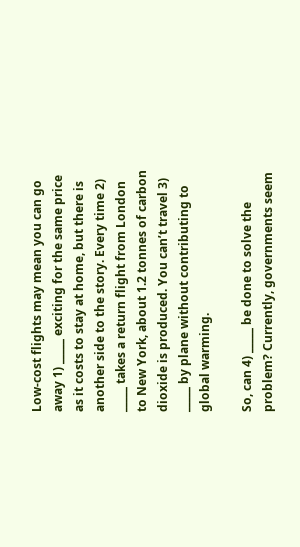Low-cost flights may mean you can go away 1) _____ exciting for the same price as it costs to stay at home, but there is another side to the story. Every time 2) _____ takes a return flight from London to New York, about 1.2 tonnes of carbon dioxide is produced. You can’t travel 3) _____ by plane without contributing to global warming.

So, can 4) _____ be done to solve the problem? Currently, governments seem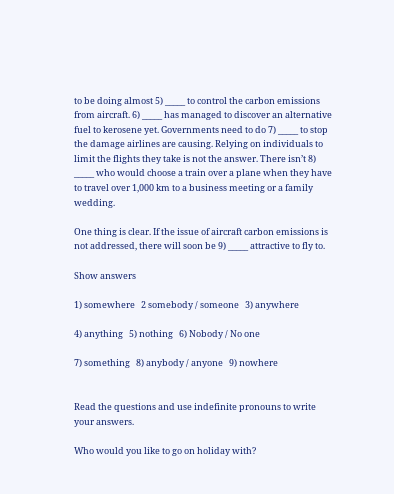to be doing almost 5) _____ to control the carbon emissions from aircraft. 6) _____ has managed to discover an alternative fuel to kerosene yet. Governments need to do 7) _____ to stop the damage airlines are causing. Relying on individuals to limit the flights they take is not the answer. There isn’t 8) _____ who would choose a train over a plane when they have to travel over 1,000 km to a business meeting or a family wedding.

One thing is clear. If the issue of aircraft carbon emissions is not addressed, there will soon be 9) _____ attractive to fly to.

Show answers

1) somewhere   2 somebody / someone   3) anywhere

4) anything   5) nothing   6) Nobody / No one

7) something   8) anybody / anyone   9) nowhere


Read the questions and use indefinite pronouns to write your answers.

Who would you like to go on holiday with?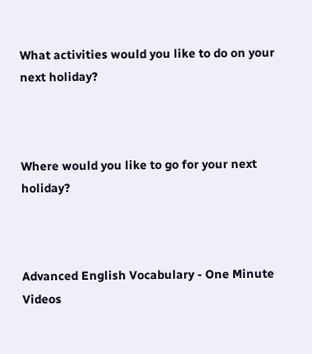What activities would you like to do on your next holiday?



Where would you like to go for your next holiday?



Advanced English Vocabulary - One Minute Videos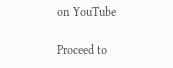on YouTube

Proceed to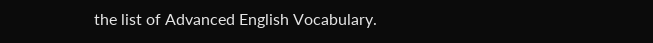the list of Advanced English Vocabulary.